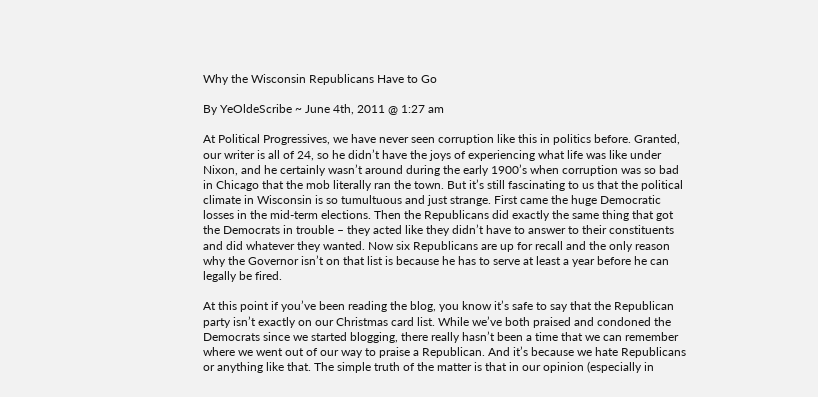Why the Wisconsin Republicans Have to Go

By YeOldeScribe ~ June 4th, 2011 @ 1:27 am

At Political Progressives, we have never seen corruption like this in politics before. Granted, our writer is all of 24, so he didn’t have the joys of experiencing what life was like under Nixon, and he certainly wasn’t around during the early 1900’s when corruption was so bad in Chicago that the mob literally ran the town. But it’s still fascinating to us that the political climate in Wisconsin is so tumultuous and just strange. First came the huge Democratic losses in the mid-term elections. Then the Republicans did exactly the same thing that got the Democrats in trouble – they acted like they didn’t have to answer to their constituents and did whatever they wanted. Now six Republicans are up for recall and the only reason why the Governor isn’t on that list is because he has to serve at least a year before he can legally be fired.

At this point if you’ve been reading the blog, you know it’s safe to say that the Republican party isn’t exactly on our Christmas card list. While we’ve both praised and condoned the Democrats since we started blogging, there really hasn’t been a time that we can remember where we went out of our way to praise a Republican. And it’s because we hate Republicans or anything like that. The simple truth of the matter is that in our opinion (especially in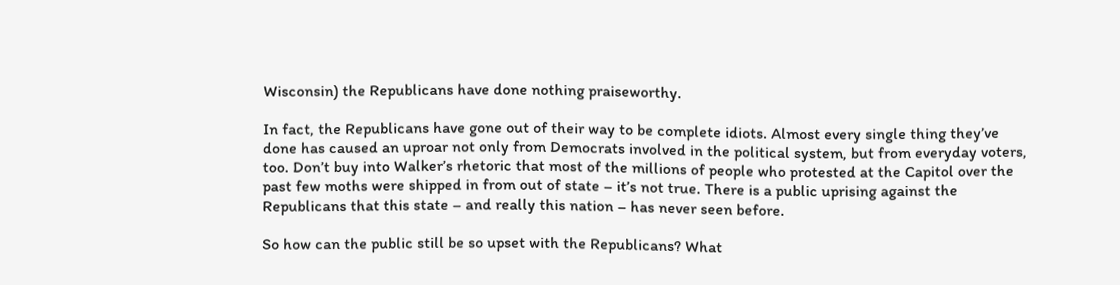Wisconsin) the Republicans have done nothing praiseworthy.

In fact, the Republicans have gone out of their way to be complete idiots. Almost every single thing they’ve done has caused an uproar not only from Democrats involved in the political system, but from everyday voters, too. Don’t buy into Walker’s rhetoric that most of the millions of people who protested at the Capitol over the past few moths were shipped in from out of state – it’s not true. There is a public uprising against the Republicans that this state – and really this nation – has never seen before.

So how can the public still be so upset with the Republicans? What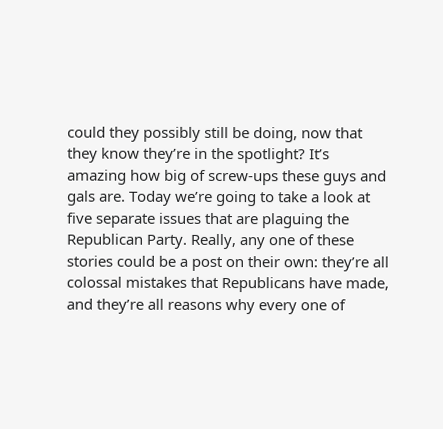could they possibly still be doing, now that they know they’re in the spotlight? It’s amazing how big of screw-ups these guys and gals are. Today we’re going to take a look at five separate issues that are plaguing the Republican Party. Really, any one of these stories could be a post on their own: they’re all colossal mistakes that Republicans have made, and they’re all reasons why every one of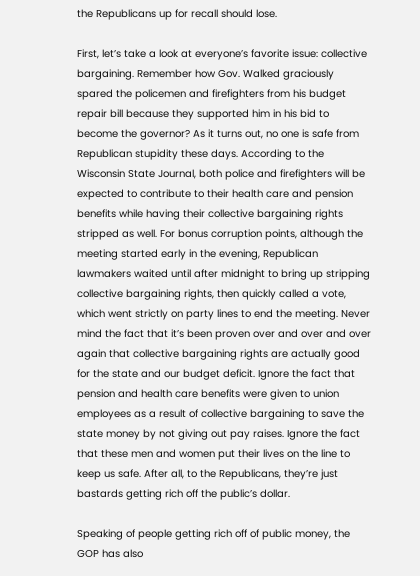the Republicans up for recall should lose.

First, let’s take a look at everyone’s favorite issue: collective bargaining. Remember how Gov. Walked graciously spared the policemen and firefighters from his budget repair bill because they supported him in his bid to become the governor? As it turns out, no one is safe from Republican stupidity these days. According to the Wisconsin State Journal, both police and firefighters will be expected to contribute to their health care and pension benefits while having their collective bargaining rights stripped as well. For bonus corruption points, although the meeting started early in the evening, Republican lawmakers waited until after midnight to bring up stripping collective bargaining rights, then quickly called a vote, which went strictly on party lines to end the meeting. Never mind the fact that it’s been proven over and over and over again that collective bargaining rights are actually good for the state and our budget deficit. Ignore the fact that pension and health care benefits were given to union employees as a result of collective bargaining to save the state money by not giving out pay raises. Ignore the fact that these men and women put their lives on the line to keep us safe. After all, to the Republicans, they’re just bastards getting rich off the public’s dollar.

Speaking of people getting rich off of public money, the GOP has also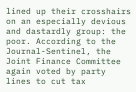lined up their crosshairs on an especially devious and dastardly group: the poor. According to the Journal-Sentinel, the Joint Finance Committee again voted by party lines to cut tax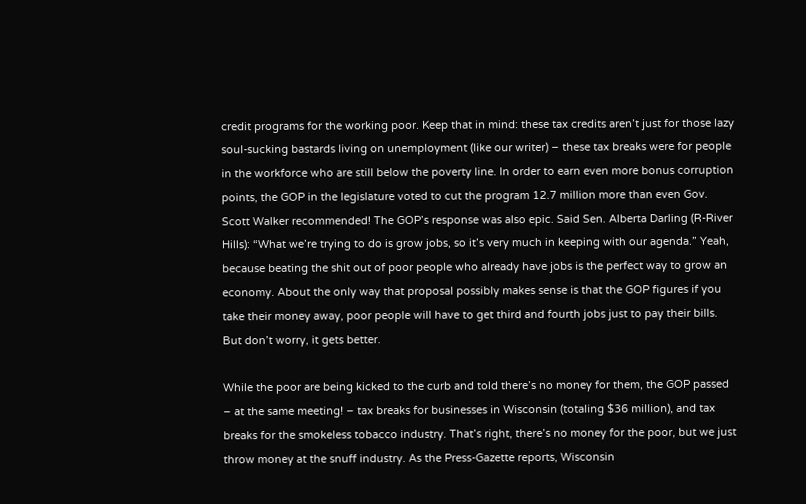credit programs for the working poor. Keep that in mind: these tax credits aren’t just for those lazy soul-sucking bastards living on unemployment (like our writer) – these tax breaks were for people in the workforce who are still below the poverty line. In order to earn even more bonus corruption points, the GOP in the legislature voted to cut the program 12.7 million more than even Gov. Scott Walker recommended! The GOP’s response was also epic. Said Sen. Alberta Darling (R-River Hills): “What we’re trying to do is grow jobs, so it’s very much in keeping with our agenda.” Yeah, because beating the shit out of poor people who already have jobs is the perfect way to grow an economy. About the only way that proposal possibly makes sense is that the GOP figures if you take their money away, poor people will have to get third and fourth jobs just to pay their bills. But don’t worry, it gets better.

While the poor are being kicked to the curb and told there’s no money for them, the GOP passed – at the same meeting! – tax breaks for businesses in Wisconsin (totaling $36 million), and tax breaks for the smokeless tobacco industry. That’s right, there’s no money for the poor, but we just throw money at the snuff industry. As the Press-Gazette reports, Wisconsin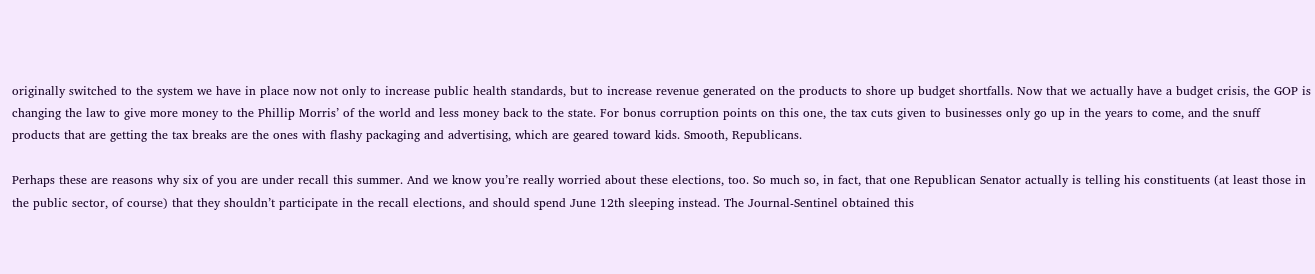originally switched to the system we have in place now not only to increase public health standards, but to increase revenue generated on the products to shore up budget shortfalls. Now that we actually have a budget crisis, the GOP is changing the law to give more money to the Phillip Morris’ of the world and less money back to the state. For bonus corruption points on this one, the tax cuts given to businesses only go up in the years to come, and the snuff products that are getting the tax breaks are the ones with flashy packaging and advertising, which are geared toward kids. Smooth, Republicans.

Perhaps these are reasons why six of you are under recall this summer. And we know you’re really worried about these elections, too. So much so, in fact, that one Republican Senator actually is telling his constituents (at least those in the public sector, of course) that they shouldn’t participate in the recall elections, and should spend June 12th sleeping instead. The Journal-Sentinel obtained this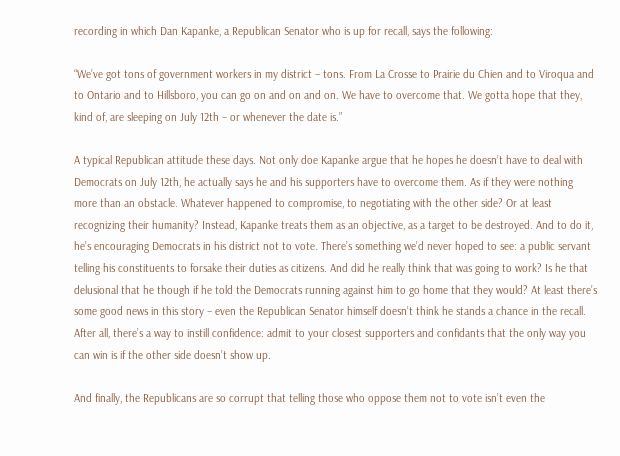recording in which Dan Kapanke, a Republican Senator who is up for recall, says the following:

“We’ve got tons of government workers in my district – tons. From La Crosse to Prairie du Chien and to Viroqua and to Ontario and to Hillsboro, you can go on and on and on. We have to overcome that. We gotta hope that they, kind of, are sleeping on July 12th – or whenever the date is.”

A typical Republican attitude these days. Not only doe Kapanke argue that he hopes he doesn’t have to deal with Democrats on July 12th, he actually says he and his supporters have to overcome them. As if they were nothing more than an obstacle. Whatever happened to compromise, to negotiating with the other side? Or at least recognizing their humanity? Instead, Kapanke treats them as an objective, as a target to be destroyed. And to do it, he’s encouraging Democrats in his district not to vote. There’s something we’d never hoped to see: a public servant telling his constituents to forsake their duties as citizens. And did he really think that was going to work? Is he that delusional that he though if he told the Democrats running against him to go home that they would? At least there’s some good news in this story – even the Republican Senator himself doesn’t think he stands a chance in the recall. After all, there’s a way to instill confidence: admit to your closest supporters and confidants that the only way you can win is if the other side doesn’t show up.

And finally, the Republicans are so corrupt that telling those who oppose them not to vote isn’t even the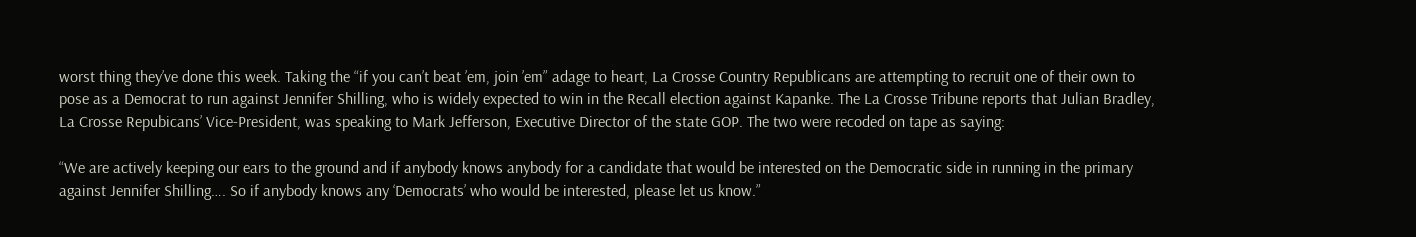worst thing they’ve done this week. Taking the “if you can’t beat ’em, join ’em” adage to heart, La Crosse Country Republicans are attempting to recruit one of their own to pose as a Democrat to run against Jennifer Shilling, who is widely expected to win in the Recall election against Kapanke. The La Crosse Tribune reports that Julian Bradley, La Crosse Repubicans’ Vice-President, was speaking to Mark Jefferson, Executive Director of the state GOP. The two were recoded on tape as saying:

“We are actively keeping our ears to the ground and if anybody knows anybody for a candidate that would be interested on the Democratic side in running in the primary against Jennifer Shilling…. So if anybody knows any ‘Democrats’ who would be interested, please let us know.”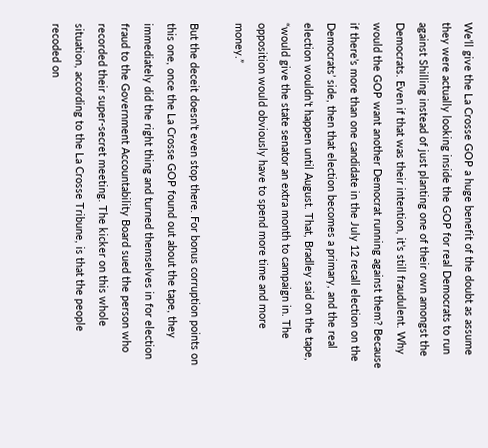We’ll give the La Crosse GOP a huge benefit of the doubt as assume they were actually looking inside the GOP for real Democrats to run against Shilling instead of just planting one of their own amongst the Democrats. Even if that was their intention, it’s still fraudulent. Why would the GOP want another Democrat running against them? Because if there’s more than one candidate in the July 12 recall election on the Democrats’ side, then that election becomes a primary, and the real election wouldn’t happen until August. That, Bradley said on the tape, “would give the state senator an extra month to campaign in. The opposition would obviously have to spend more time and more money.”

But the deceit doesn’t even stop there. For bonus corruption points on this one, once the La Crosse GOP found out about the tape, they immediately did the right thing and turned themselves in for election fraud to the Government Accountability Board sued the person who recorded their super-secret meeting. The kicker on this whole situation, according to the La Crosse Tribune, is that the people recoded on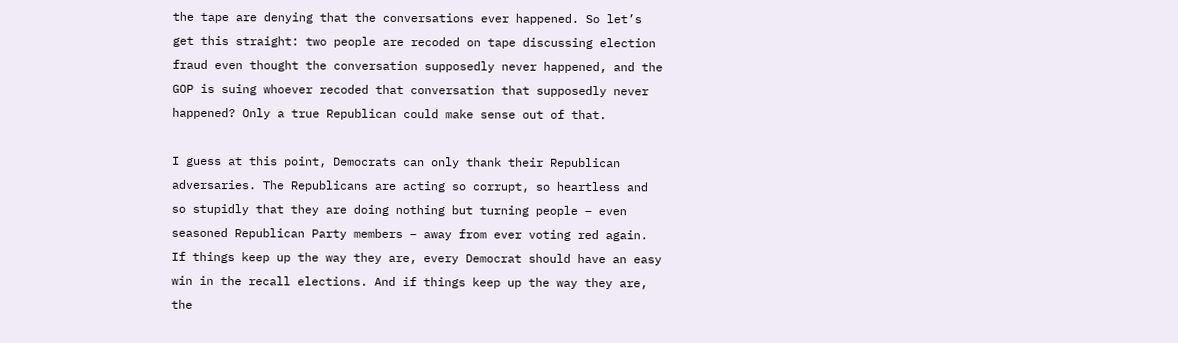the tape are denying that the conversations ever happened. So let’s get this straight: two people are recoded on tape discussing election fraud even thought the conversation supposedly never happened, and the GOP is suing whoever recoded that conversation that supposedly never happened? Only a true Republican could make sense out of that.

I guess at this point, Democrats can only thank their Republican adversaries. The Republicans are acting so corrupt, so heartless and so stupidly that they are doing nothing but turning people – even seasoned Republican Party members – away from ever voting red again. If things keep up the way they are, every Democrat should have an easy win in the recall elections. And if things keep up the way they are, the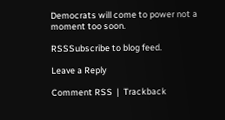Democrats will come to power not a moment too soon.

RSSSubscribe to blog feed.

Leave a Reply

Comment RSS  |  Trackback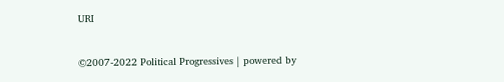URI

©2007-2022 Political Progressives | powered by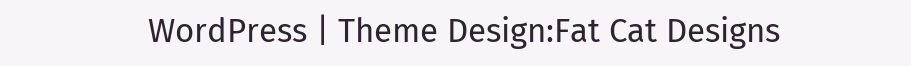WordPress | Theme Design:Fat Cat Designs